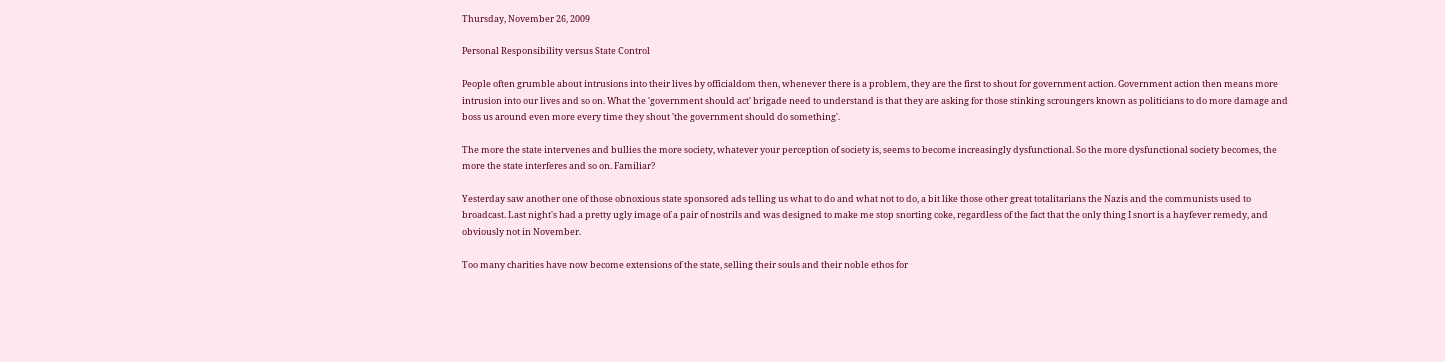Thursday, November 26, 2009

Personal Responsibility versus State Control

People often grumble about intrusions into their lives by officialdom then, whenever there is a problem, they are the first to shout for government action. Government action then means more intrusion into our lives and so on. What the 'government should act' brigade need to understand is that they are asking for those stinking scroungers known as politicians to do more damage and boss us around even more every time they shout 'the government should do something'.

The more the state intervenes and bullies the more society, whatever your perception of society is, seems to become increasingly dysfunctional. So the more dysfunctional society becomes, the more the state interferes and so on. Familiar?

Yesterday saw another one of those obnoxious state sponsored ads telling us what to do and what not to do, a bit like those other great totalitarians the Nazis and the communists used to broadcast. Last night's had a pretty ugly image of a pair of nostrils and was designed to make me stop snorting coke, regardless of the fact that the only thing I snort is a hayfever remedy, and obviously not in November.

Too many charities have now become extensions of the state, selling their souls and their noble ethos for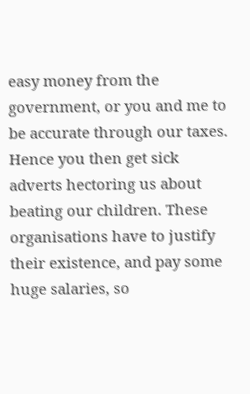easy money from the government, or you and me to be accurate through our taxes. Hence you then get sick adverts hectoring us about beating our children. These organisations have to justify their existence, and pay some huge salaries, so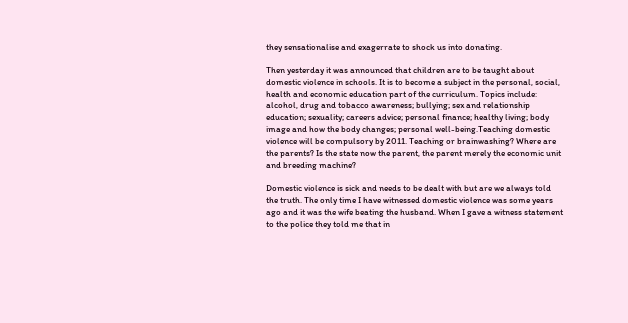they sensationalise and exagerrate to shock us into donating.

Then yesterday it was announced that children are to be taught about domestic violence in schools. It is to become a subject in the personal, social, health and economic education part of the curriculum. Topics include: alcohol, drug and tobacco awareness; bullying; sex and relationship education; sexuality; careers advice; personal finance; healthy living; body image and how the body changes; personal well-being.Teaching domestic violence will be compulsory by 2011. Teaching or brainwashing? Where are the parents? Is the state now the parent, the parent merely the economic unit and breeding machine?

Domestic violence is sick and needs to be dealt with but are we always told the truth. The only time I have witnessed domestic violence was some years ago and it was the wife beating the husband. When I gave a witness statement to the police they told me that in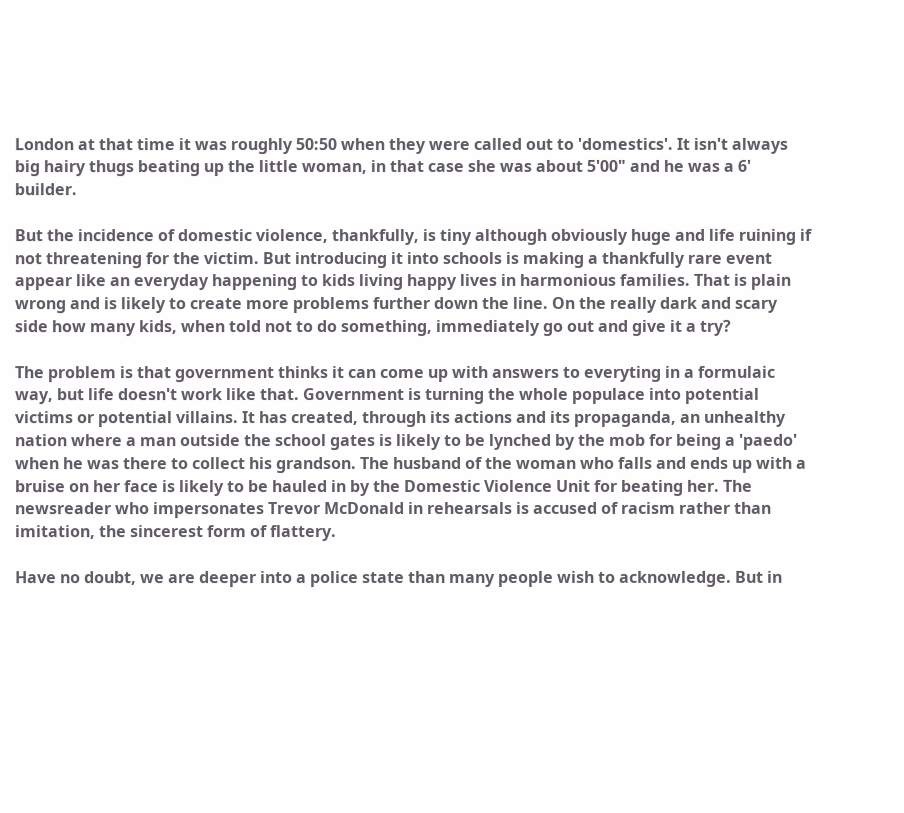London at that time it was roughly 50:50 when they were called out to 'domestics'. It isn't always big hairy thugs beating up the little woman, in that case she was about 5'00" and he was a 6' builder.

But the incidence of domestic violence, thankfully, is tiny although obviously huge and life ruining if not threatening for the victim. But introducing it into schools is making a thankfully rare event appear like an everyday happening to kids living happy lives in harmonious families. That is plain wrong and is likely to create more problems further down the line. On the really dark and scary side how many kids, when told not to do something, immediately go out and give it a try?

The problem is that government thinks it can come up with answers to everyting in a formulaic way, but life doesn't work like that. Government is turning the whole populace into potential victims or potential villains. It has created, through its actions and its propaganda, an unhealthy nation where a man outside the school gates is likely to be lynched by the mob for being a 'paedo' when he was there to collect his grandson. The husband of the woman who falls and ends up with a bruise on her face is likely to be hauled in by the Domestic Violence Unit for beating her. The newsreader who impersonates Trevor McDonald in rehearsals is accused of racism rather than imitation, the sincerest form of flattery.

Have no doubt, we are deeper into a police state than many people wish to acknowledge. But in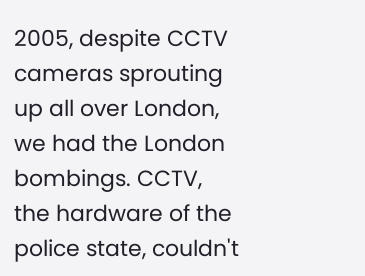2005, despite CCTV cameras sprouting up all over London, we had the London bombings. CCTV, the hardware of the police state, couldn't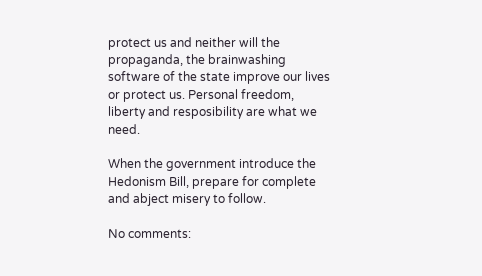protect us and neither will the propaganda, the brainwashing software of the state improve our lives or protect us. Personal freedom, liberty and resposibility are what we need.

When the government introduce the Hedonism Bill, prepare for complete and abject misery to follow.

No comments: